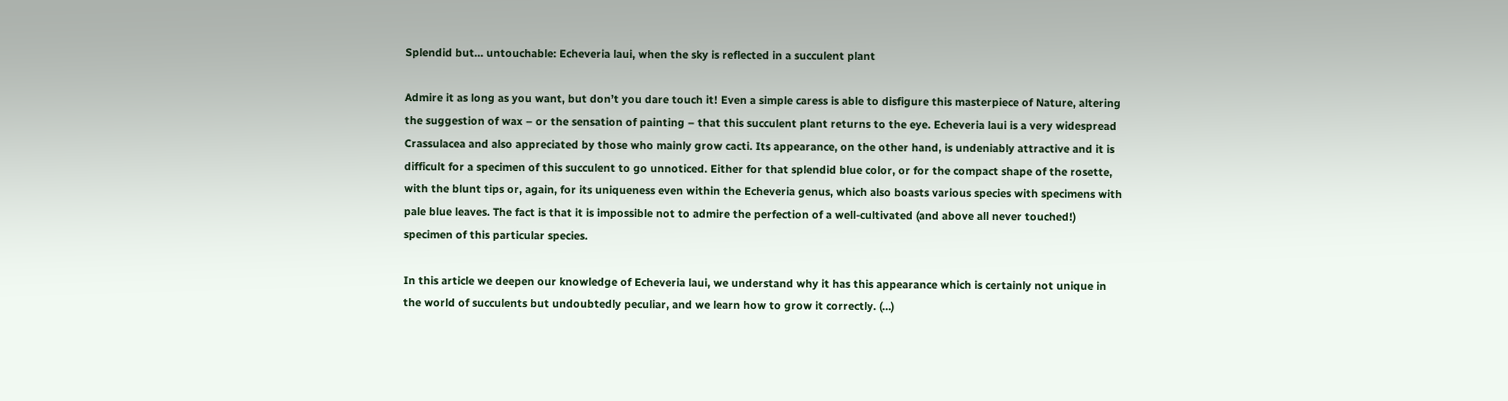Splendid but… untouchable: Echeveria laui, when the sky is reflected in a succulent plant

Admire it as long as you want, but don’t you dare touch it! Even a simple caress is able to disfigure this masterpiece of Nature, altering the suggestion of wax – or the sensation of painting – that this succulent plant returns to the eye. Echeveria laui is a very widespread Crassulacea and also appreciated by those who mainly grow cacti. Its appearance, on the other hand, is undeniably attractive and it is difficult for a specimen of this succulent to go unnoticed. Either for that splendid blue color, or for the compact shape of the rosette, with the blunt tips or, again, for its uniqueness even within the Echeveria genus, which also boasts various species with specimens with pale blue leaves. The fact is that it is impossible not to admire the perfection of a well-cultivated (and above all never touched!) specimen of this particular species.

In this article we deepen our knowledge of Echeveria laui, we understand why it has this appearance which is certainly not unique in the world of succulents but undoubtedly peculiar, and we learn how to grow it correctly. (…)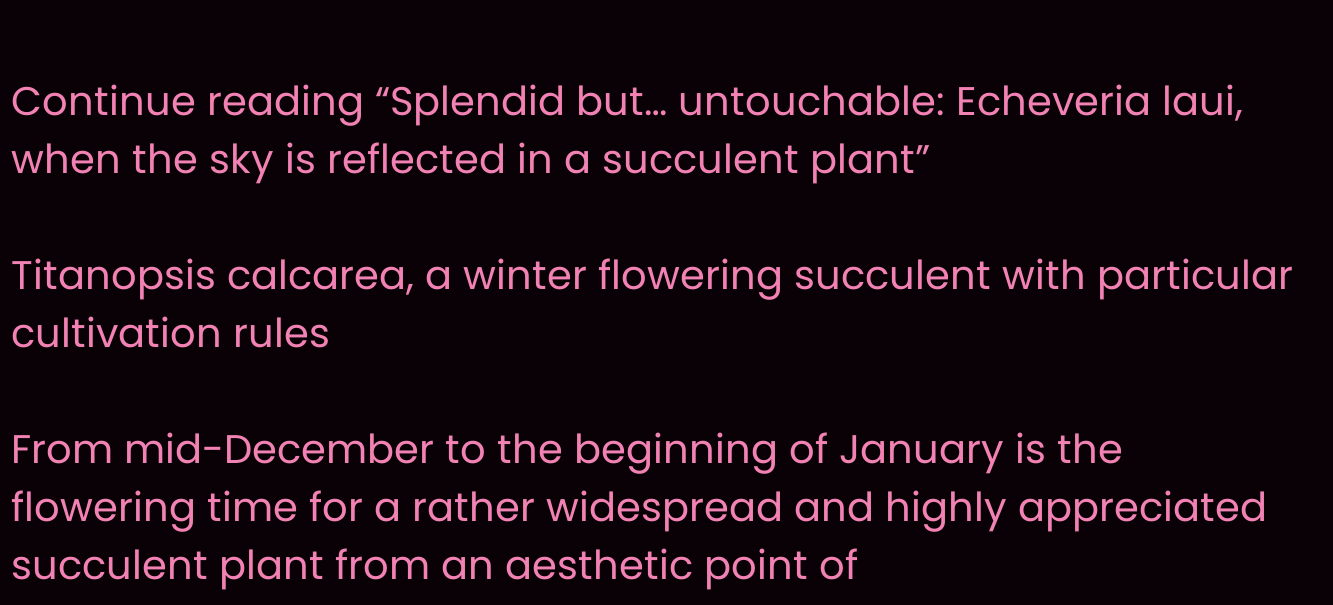Continue reading “Splendid but… untouchable: Echeveria laui, when the sky is reflected in a succulent plant”

Titanopsis calcarea, a winter flowering succulent with particular cultivation rules

From mid-December to the beginning of January is the flowering time for a rather widespread and highly appreciated succulent plant from an aesthetic point of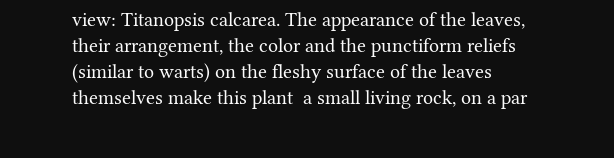view: Titanopsis calcarea. The appearance of the leaves, their arrangement, the color and the punctiform reliefs (similar to warts) on the fleshy surface of the leaves themselves make this plant  a small living rock, on a par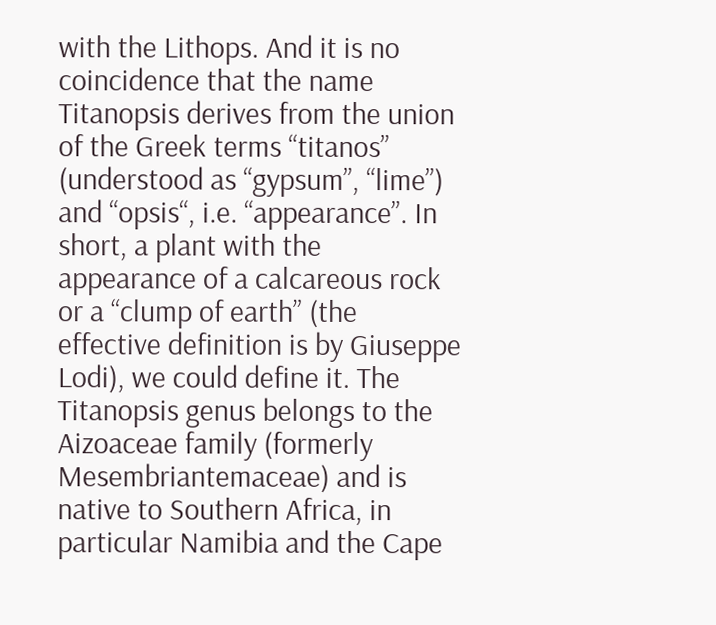with the Lithops. And it is no coincidence that the name Titanopsis derives from the union of the Greek terms “titanos” (understood as “gypsum”, “lime”) and “opsis“, i.e. “appearance”. In short, a plant with the appearance of a calcareous rock or a “clump of earth” (the effective definition is by Giuseppe Lodi), we could define it. The Titanopsis genus belongs to the Aizoaceae family (formerly Mesembriantemaceae) and is native to Southern Africa, in particular Namibia and the Cape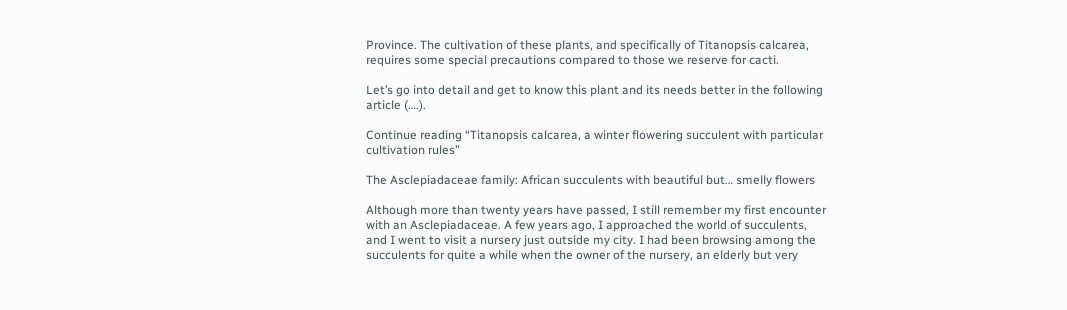Province. The cultivation of these plants, and specifically of Titanopsis calcarea, requires some special precautions compared to those we reserve for cacti.

Let’s go into detail and get to know this plant and its needs better in the following article (….).

Continue reading “Titanopsis calcarea, a winter flowering succulent with particular cultivation rules”

The Asclepiadaceae family: African succulents with beautiful but… smelly flowers

Although more than twenty years have passed, I still remember my first encounter with an Asclepiadaceae. A few years ago, I approached the world of succulents, and I went to visit a nursery just outside my city. I had been browsing among the succulents for quite a while when the owner of the nursery, an elderly but very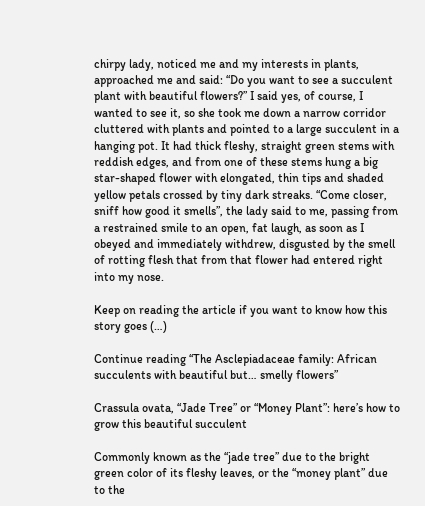chirpy lady, noticed me and my interests in plants, approached me and said: “Do you want to see a succulent plant with beautiful flowers?” I said yes, of course, I wanted to see it, so she took me down a narrow corridor cluttered with plants and pointed to a large succulent in a hanging pot. It had thick fleshy, straight green stems with reddish edges, and from one of these stems hung a big star-shaped flower with elongated, thin tips and shaded yellow petals crossed by tiny dark streaks. “Come closer, sniff how good it smells”, the lady said to me, passing from a restrained smile to an open, fat laugh, as soon as I obeyed and immediately withdrew, disgusted by the smell of rotting flesh that from that flower had entered right into my nose.

Keep on reading the article if you want to know how this story goes (…)

Continue reading “The Asclepiadaceae family: African succulents with beautiful but… smelly flowers”

Crassula ovata, “Jade Tree” or “Money Plant”: here’s how to grow this beautiful succulent

Commonly known as the “jade tree” due to the bright green color of its fleshy leaves, or the “money plant” due to the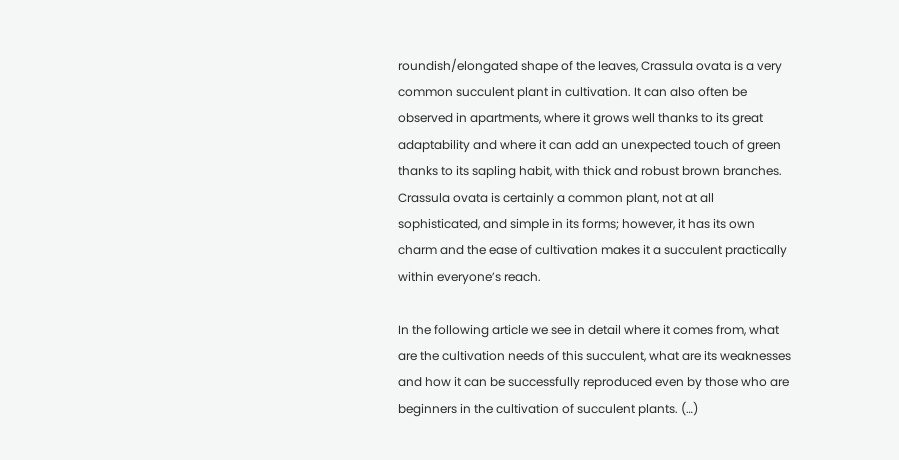roundish/elongated shape of the leaves, Crassula ovata is a very common succulent plant in cultivation. It can also often be observed in apartments, where it grows well thanks to its great adaptability and where it can add an unexpected touch of green thanks to its sapling habit, with thick and robust brown branches. Crassula ovata is certainly a common plant, not at all sophisticated, and simple in its forms; however, it has its own charm and the ease of cultivation makes it a succulent practically within everyone’s reach.

In the following article we see in detail where it comes from, what are the cultivation needs of this succulent, what are its weaknesses and how it can be successfully reproduced even by those who are beginners in the cultivation of succulent plants. (…)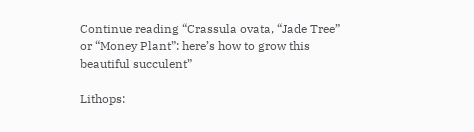Continue reading “Crassula ovata, “Jade Tree” or “Money Plant”: here’s how to grow this beautiful succulent”

Lithops: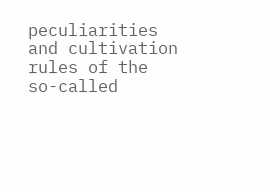peculiarities and cultivation rules of the so-called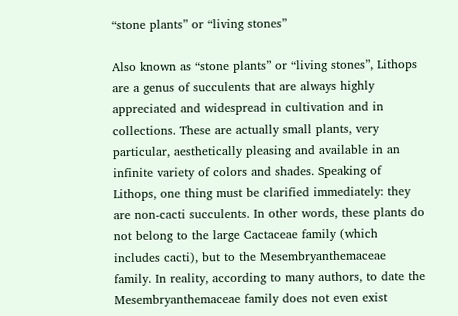“stone plants” or “living stones”

Also known as “stone plants” or “living stones”, Lithops are a genus of succulents that are always highly appreciated and widespread in cultivation and in collections. These are actually small plants, very particular, aesthetically pleasing and available in an infinite variety of colors and shades. Speaking of Lithops, one thing must be clarified immediately: they are non-cacti succulents. In other words, these plants do not belong to the large Cactaceae family (which includes cacti), but to the Mesembryanthemaceae family. In reality, according to many authors, to date the Mesembryanthemaceae family does not even exist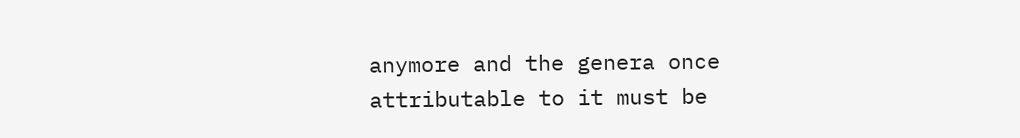anymore and the genera once attributable to it must be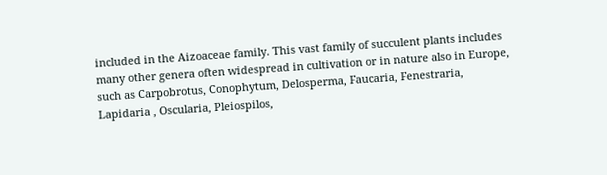included in the Aizoaceae family. This vast family of succulent plants includes many other genera often widespread in cultivation or in nature also in Europe, such as Carpobrotus, Conophytum, Delosperma, Faucaria, Fenestraria, Lapidaria , Oscularia, Pleiospilos,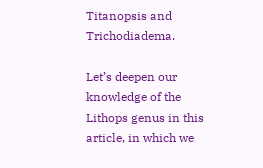Titanopsis and Trichodiadema.

Let’s deepen our knowledge of the Lithops genus in this article, in which we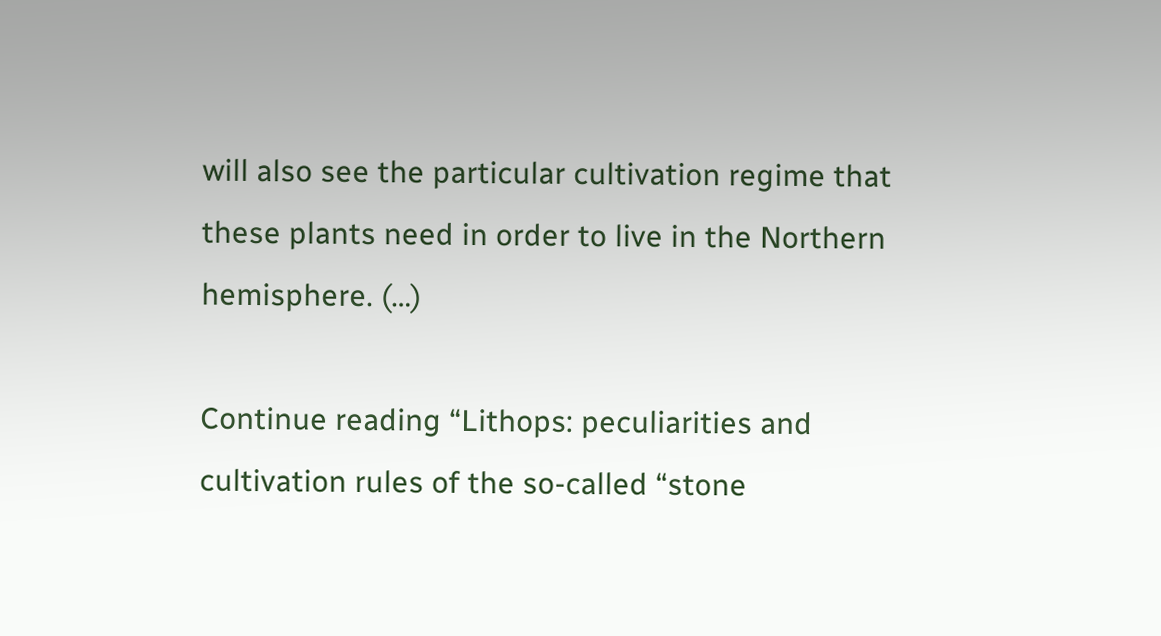will also see the particular cultivation regime that these plants need in order to live in the Northern hemisphere. (…)

Continue reading “Lithops: peculiarities and cultivation rules of the so-called “stone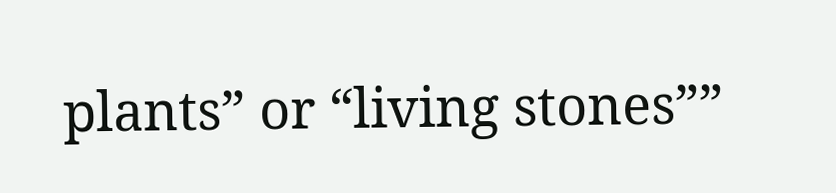plants” or “living stones””